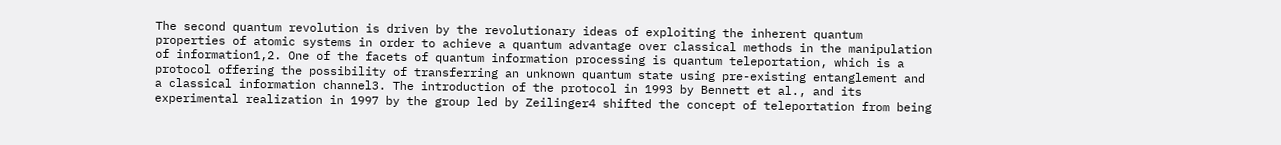The second quantum revolution is driven by the revolutionary ideas of exploiting the inherent quantum properties of atomic systems in order to achieve a quantum advantage over classical methods in the manipulation of information1,2. One of the facets of quantum information processing is quantum teleportation, which is a protocol offering the possibility of transferring an unknown quantum state using pre-existing entanglement and a classical information channel3. The introduction of the protocol in 1993 by Bennett et al., and its experimental realization in 1997 by the group led by Zeilinger4 shifted the concept of teleportation from being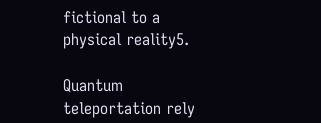fictional to a physical reality5.

Quantum teleportation rely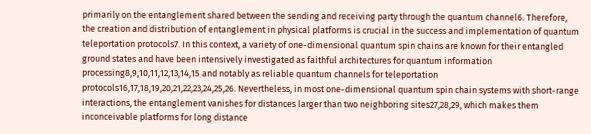primarily on the entanglement shared between the sending and receiving party through the quantum channel6. Therefore, the creation and distribution of entanglement in physical platforms is crucial in the success and implementation of quantum teleportation protocols7. In this context, a variety of one-dimensional quantum spin chains are known for their entangled ground states and have been intensively investigated as faithful architectures for quantum information processing8,9,10,11,12,13,14,15 and notably as reliable quantum channels for teleportation protocols16,17,18,19,20,21,22,23,24,25,26. Nevertheless, in most one-dimensional quantum spin chain systems with short-range interactions, the entanglement vanishes for distances larger than two neighboring sites27,28,29, which makes them inconceivable platforms for long distance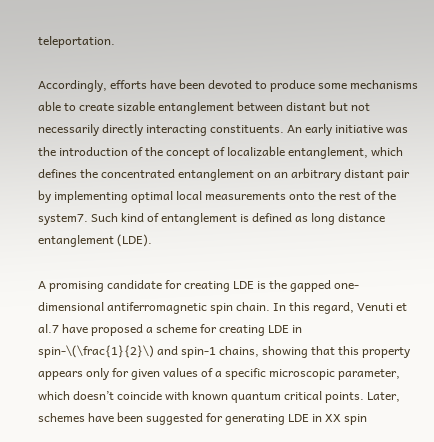teleportation.

Accordingly, efforts have been devoted to produce some mechanisms able to create sizable entanglement between distant but not necessarily directly interacting constituents. An early initiative was the introduction of the concept of localizable entanglement, which defines the concentrated entanglement on an arbitrary distant pair by implementing optimal local measurements onto the rest of the system7. Such kind of entanglement is defined as long distance entanglement (LDE).

A promising candidate for creating LDE is the gapped one-dimensional antiferromagnetic spin chain. In this regard, Venuti et al.7 have proposed a scheme for creating LDE in spin-\(\frac{1}{2}\) and spin-1 chains, showing that this property appears only for given values of a specific microscopic parameter, which doesn’t coincide with known quantum critical points. Later, schemes have been suggested for generating LDE in XX spin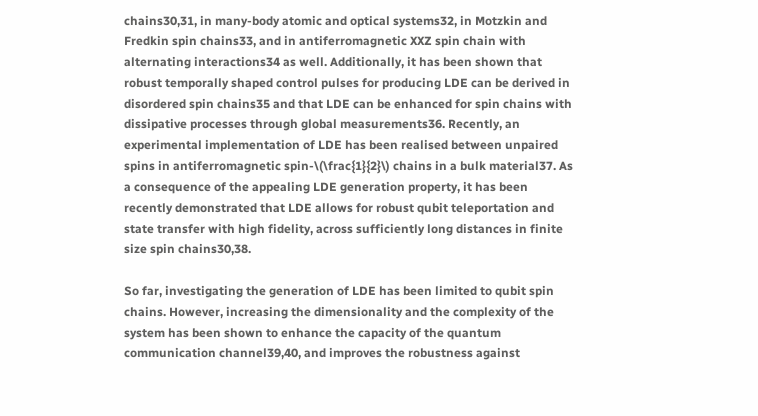chains30,31, in many-body atomic and optical systems32, in Motzkin and Fredkin spin chains33, and in antiferromagnetic XXZ spin chain with alternating interactions34 as well. Additionally, it has been shown that robust temporally shaped control pulses for producing LDE can be derived in disordered spin chains35 and that LDE can be enhanced for spin chains with dissipative processes through global measurements36. Recently, an experimental implementation of LDE has been realised between unpaired spins in antiferromagnetic spin-\(\frac{1}{2}\) chains in a bulk material37. As a consequence of the appealing LDE generation property, it has been recently demonstrated that LDE allows for robust qubit teleportation and state transfer with high fidelity, across sufficiently long distances in finite size spin chains30,38.

So far, investigating the generation of LDE has been limited to qubit spin chains. However, increasing the dimensionality and the complexity of the system has been shown to enhance the capacity of the quantum communication channel39,40, and improves the robustness against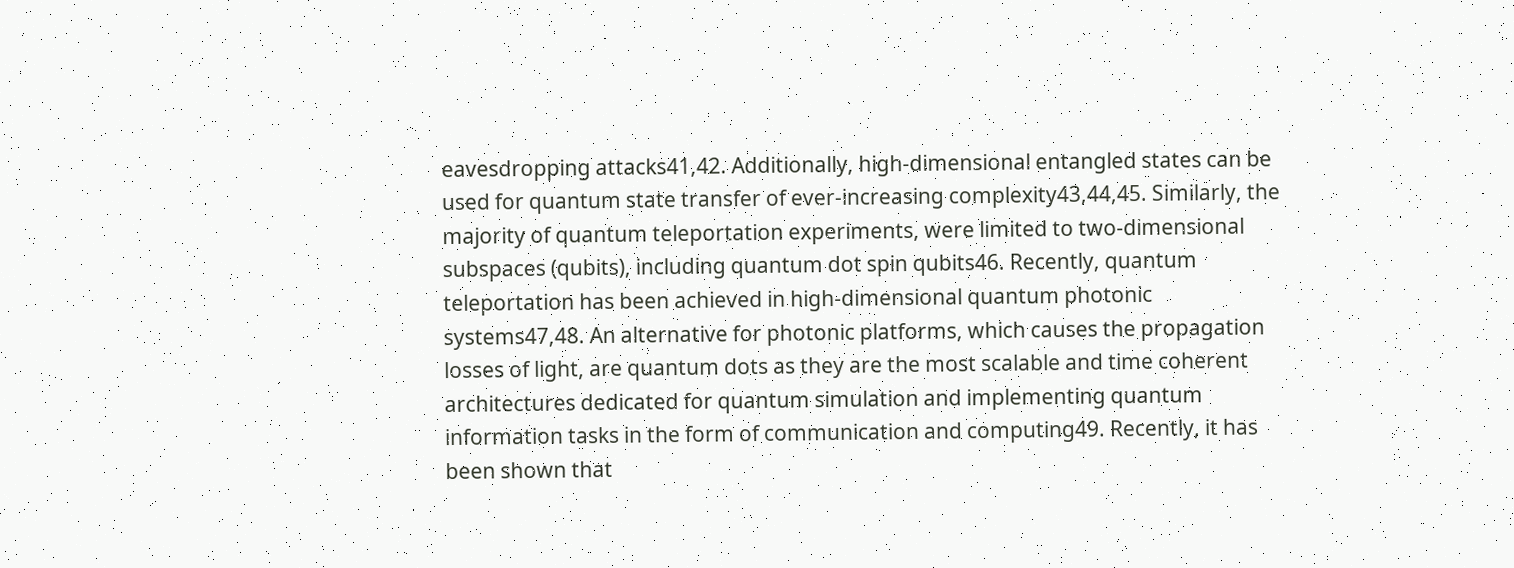eavesdropping attacks41,42. Additionally, high-dimensional entangled states can be used for quantum state transfer of ever-increasing complexity43,44,45. Similarly, the majority of quantum teleportation experiments, were limited to two-dimensional subspaces (qubits), including quantum dot spin qubits46. Recently, quantum teleportation has been achieved in high-dimensional quantum photonic systems47,48. An alternative for photonic platforms, which causes the propagation losses of light, are quantum dots as they are the most scalable and time coherent architectures dedicated for quantum simulation and implementing quantum information tasks in the form of communication and computing49. Recently, it has been shown that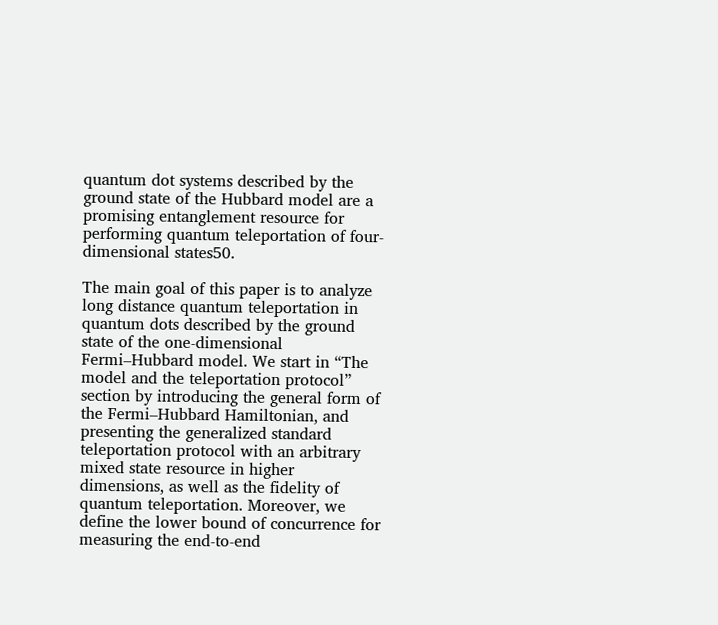quantum dot systems described by the ground state of the Hubbard model are a promising entanglement resource for performing quantum teleportation of four-dimensional states50.

The main goal of this paper is to analyze long distance quantum teleportation in quantum dots described by the ground state of the one-dimensional Fermi–Hubbard model. We start in “The model and the teleportation protocol” section by introducing the general form of the Fermi–Hubbard Hamiltonian, and presenting the generalized standard teleportation protocol with an arbitrary mixed state resource in higher dimensions, as well as the fidelity of quantum teleportation. Moreover, we define the lower bound of concurrence for measuring the end-to-end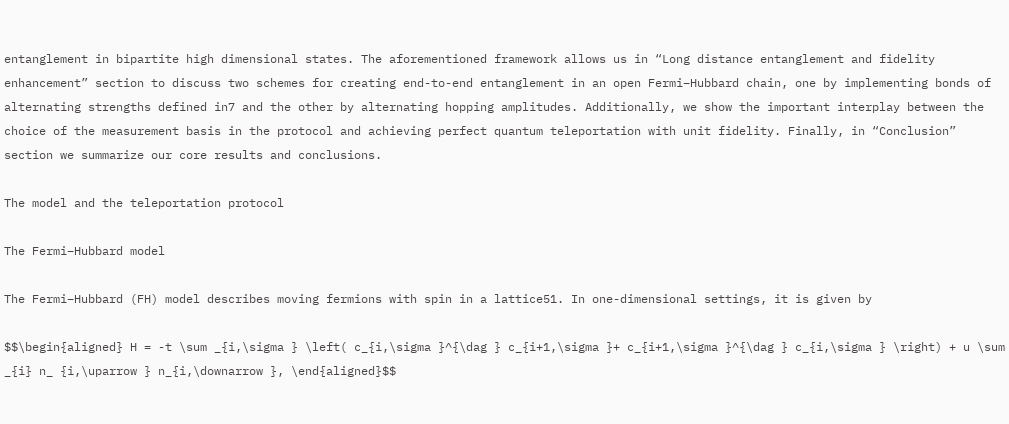entanglement in bipartite high dimensional states. The aforementioned framework allows us in “Long distance entanglement and fidelity enhancement” section to discuss two schemes for creating end-to-end entanglement in an open Fermi–Hubbard chain, one by implementing bonds of alternating strengths defined in7 and the other by alternating hopping amplitudes. Additionally, we show the important interplay between the choice of the measurement basis in the protocol and achieving perfect quantum teleportation with unit fidelity. Finally, in “Conclusion” section we summarize our core results and conclusions.

The model and the teleportation protocol

The Fermi–Hubbard model

The Fermi–Hubbard (FH) model describes moving fermions with spin in a lattice51. In one-dimensional settings, it is given by

$$\begin{aligned} H = -t \sum _{i,\sigma } \left( c_{i,\sigma }^{\dag } c_{i+1,\sigma }+ c_{i+1,\sigma }^{\dag } c_{i,\sigma } \right) + u \sum _{i} n_ {i,\uparrow } n_{i,\downarrow }, \end{aligned}$$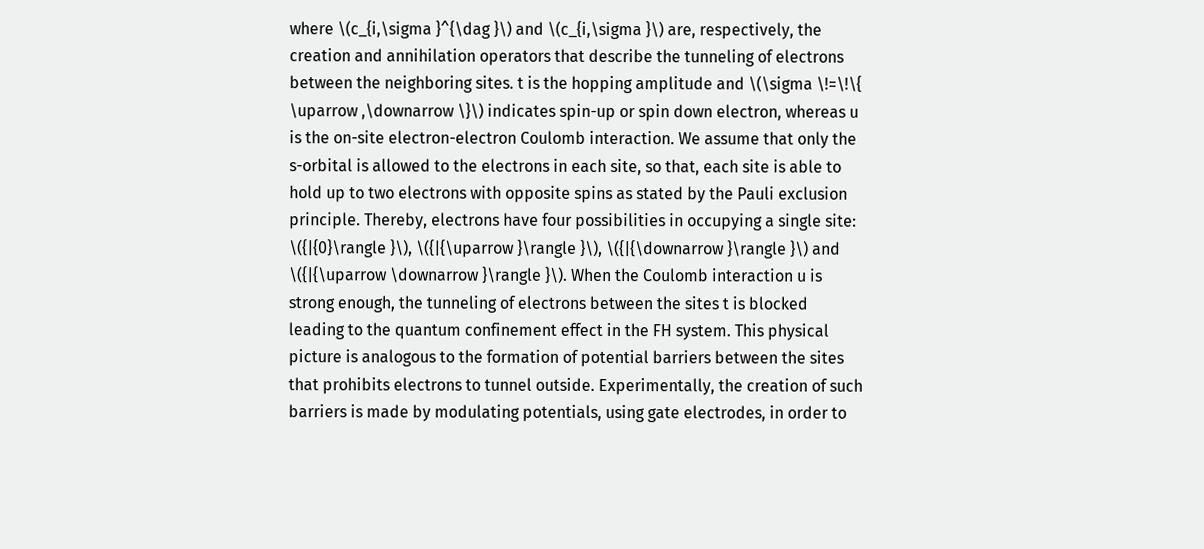where \(c_{i,\sigma }^{\dag }\) and \(c_{i,\sigma }\) are, respectively, the creation and annihilation operators that describe the tunneling of electrons between the neighboring sites. t is the hopping amplitude and \(\sigma \!=\!\{ \uparrow ,\downarrow \}\) indicates spin-up or spin down electron, whereas u is the on-site electron-electron Coulomb interaction. We assume that only the s-orbital is allowed to the electrons in each site, so that, each site is able to hold up to two electrons with opposite spins as stated by the Pauli exclusion principle. Thereby, electrons have four possibilities in occupying a single site: \({|{0}\rangle }\), \({|{\uparrow }\rangle }\), \({|{\downarrow }\rangle }\) and \({|{\uparrow \downarrow }\rangle }\). When the Coulomb interaction u is strong enough, the tunneling of electrons between the sites t is blocked leading to the quantum confinement effect in the FH system. This physical picture is analogous to the formation of potential barriers between the sites that prohibits electrons to tunnel outside. Experimentally, the creation of such barriers is made by modulating potentials, using gate electrodes, in order to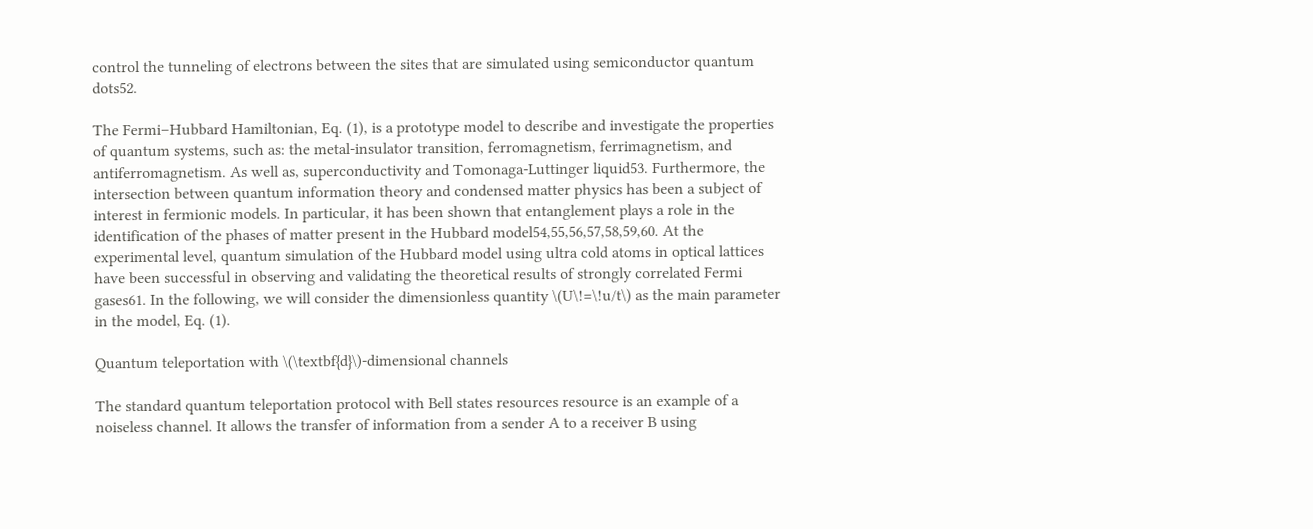control the tunneling of electrons between the sites that are simulated using semiconductor quantum dots52.

The Fermi–Hubbard Hamiltonian, Eq. (1), is a prototype model to describe and investigate the properties of quantum systems, such as: the metal-insulator transition, ferromagnetism, ferrimagnetism, and antiferromagnetism. As well as, superconductivity and Tomonaga-Luttinger liquid53. Furthermore, the intersection between quantum information theory and condensed matter physics has been a subject of interest in fermionic models. In particular, it has been shown that entanglement plays a role in the identification of the phases of matter present in the Hubbard model54,55,56,57,58,59,60. At the experimental level, quantum simulation of the Hubbard model using ultra cold atoms in optical lattices have been successful in observing and validating the theoretical results of strongly correlated Fermi gases61. In the following, we will consider the dimensionless quantity \(U\!=\!u/t\) as the main parameter in the model, Eq. (1).

Quantum teleportation with \(\textbf{d}\)-dimensional channels

The standard quantum teleportation protocol with Bell states resources resource is an example of a noiseless channel. It allows the transfer of information from a sender A to a receiver B using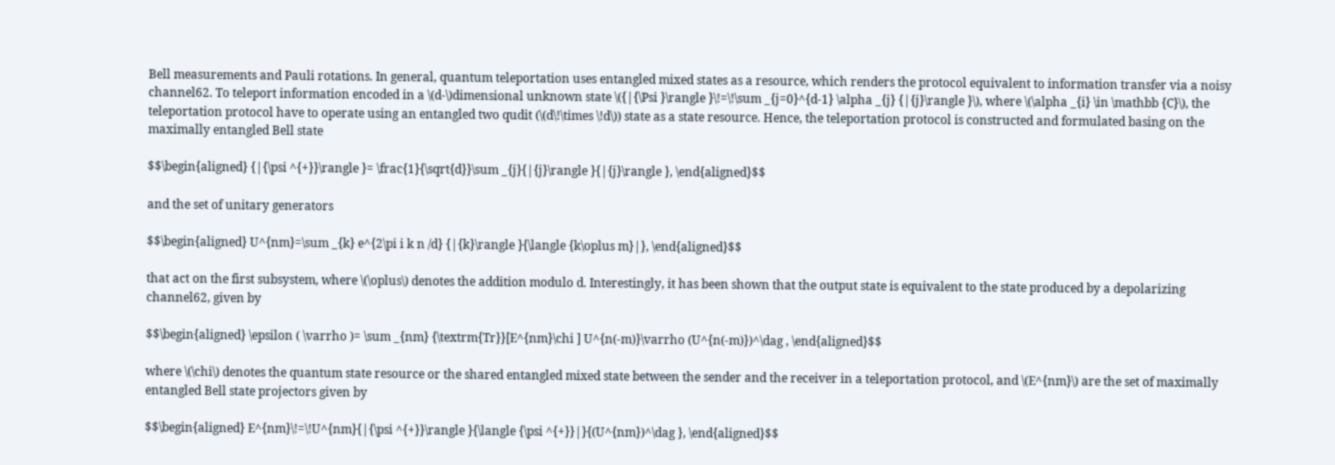Bell measurements and Pauli rotations. In general, quantum teleportation uses entangled mixed states as a resource, which renders the protocol equivalent to information transfer via a noisy channel62. To teleport information encoded in a \(d-\)dimensional unknown state \({|{\Psi }\rangle }\!=\!\sum _{j=0}^{d-1} \alpha _{j} {|{j}\rangle }\), where \(\alpha _{i} \in \mathbb {C}\), the teleportation protocol have to operate using an entangled two qudit (\(d\!\times \!d\)) state as a state resource. Hence, the teleportation protocol is constructed and formulated basing on the maximally entangled Bell state

$$\begin{aligned} {|{\psi ^{+}}\rangle }= \frac{1}{\sqrt{d}}\sum _{j}{|{j}\rangle }{|{j}\rangle }, \end{aligned}$$

and the set of unitary generators

$$\begin{aligned} U^{nm}=\sum _{k} e^{2\pi i k n /d} {|{k}\rangle }{\langle {k\oplus m}|}, \end{aligned}$$

that act on the first subsystem, where \(\oplus\) denotes the addition modulo d. Interestingly, it has been shown that the output state is equivalent to the state produced by a depolarizing channel62, given by

$$\begin{aligned} \epsilon ( \varrho )= \sum _{nm} {\textrm{Tr}}[E^{nm}\chi ] U^{n(-m)}\varrho (U^{n(-m)})^\dag , \end{aligned}$$

where \(\chi\) denotes the quantum state resource or the shared entangled mixed state between the sender and the receiver in a teleportation protocol, and \(E^{nm}\) are the set of maximally entangled Bell state projectors given by

$$\begin{aligned} E^{nm}\!=\!U^{nm}{|{\psi ^{+}}\rangle }{\langle {\psi ^{+}}|}{(U^{nm})^\dag }, \end{aligned}$$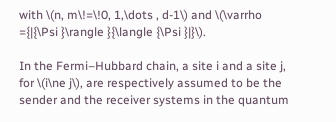with \(n, m\!=\!0, 1,\dots , d-1\) and \(\varrho ={|{\Psi }\rangle }{\langle {\Psi }|}\).

In the Fermi–Hubbard chain, a site i and a site j, for \(i\ne j\), are respectively assumed to be the sender and the receiver systems in the quantum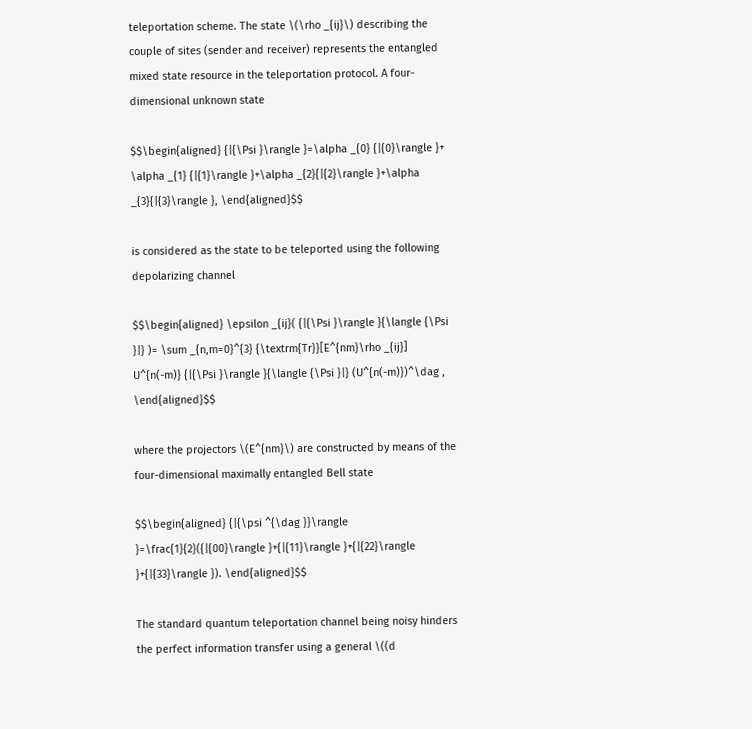teleportation scheme. The state \(\rho _{ij}\) describing the couple of sites (sender and receiver) represents the entangled mixed state resource in the teleportation protocol. A four-dimensional unknown state

$$\begin{aligned} {|{\Psi }\rangle }=\alpha _{0} {|{0}\rangle }+ \alpha _{1} {|{1}\rangle }+\alpha _{2}{|{2}\rangle }+\alpha _{3}{|{3}\rangle }, \end{aligned}$$

is considered as the state to be teleported using the following depolarizing channel

$$\begin{aligned} \epsilon _{ij}( {|{\Psi }\rangle }{\langle {\Psi }|} )= \sum _{n,m=0}^{3} {\textrm{Tr}}[E^{nm}\rho _{ij}] U^{n(-m)} {|{\Psi }\rangle }{\langle {\Psi }|} (U^{n(-m)})^\dag , \end{aligned}$$

where the projectors \(E^{nm}\) are constructed by means of the four-dimensional maximally entangled Bell state

$$\begin{aligned} {|{\psi ^{\dag }}\rangle }=\frac{1}{2}({|{00}\rangle }+{|{11}\rangle }+{|{22}\rangle }+{|{33}\rangle }). \end{aligned}$$

The standard quantum teleportation channel being noisy hinders the perfect information transfer using a general \((d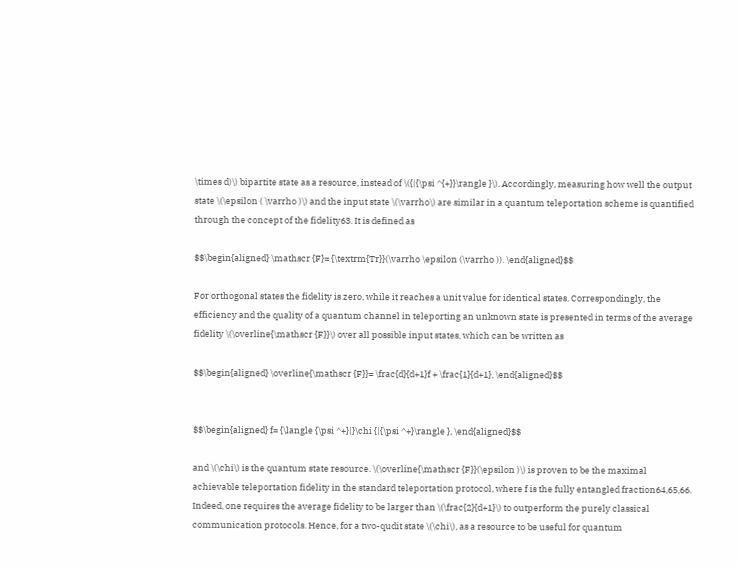\times d)\) bipartite state as a resource, instead of \({|{\psi ^{+}}\rangle }\). Accordingly, measuring how well the output state \(\epsilon ( \varrho )\) and the input state \(\varrho\) are similar in a quantum teleportation scheme is quantified through the concept of the fidelity63. It is defined as

$$\begin{aligned} \mathscr {F}= {\textrm{Tr}}(\varrho \epsilon (\varrho )). \end{aligned}$$

For orthogonal states the fidelity is zero, while it reaches a unit value for identical states. Correspondingly, the efficiency and the quality of a quantum channel in teleporting an unknown state is presented in terms of the average fidelity \(\overline{\mathscr {F}}\) over all possible input states, which can be written as

$$\begin{aligned} \overline{\mathscr {F}}= \frac{d}{d+1}f + \frac{1}{d+1}, \end{aligned}$$


$$\begin{aligned} f= {\langle {\psi ^+}|}\chi {|{\psi ^+}\rangle }, \end{aligned}$$

and \(\chi\) is the quantum state resource. \(\overline{\mathscr {F}}(\epsilon )\) is proven to be the maximal achievable teleportation fidelity in the standard teleportation protocol, where f is the fully entangled fraction64,65,66. Indeed, one requires the average fidelity to be larger than \(\frac{2}{d+1}\) to outperform the purely classical communication protocols. Hence, for a two-qudit state \(\chi\), as a resource to be useful for quantum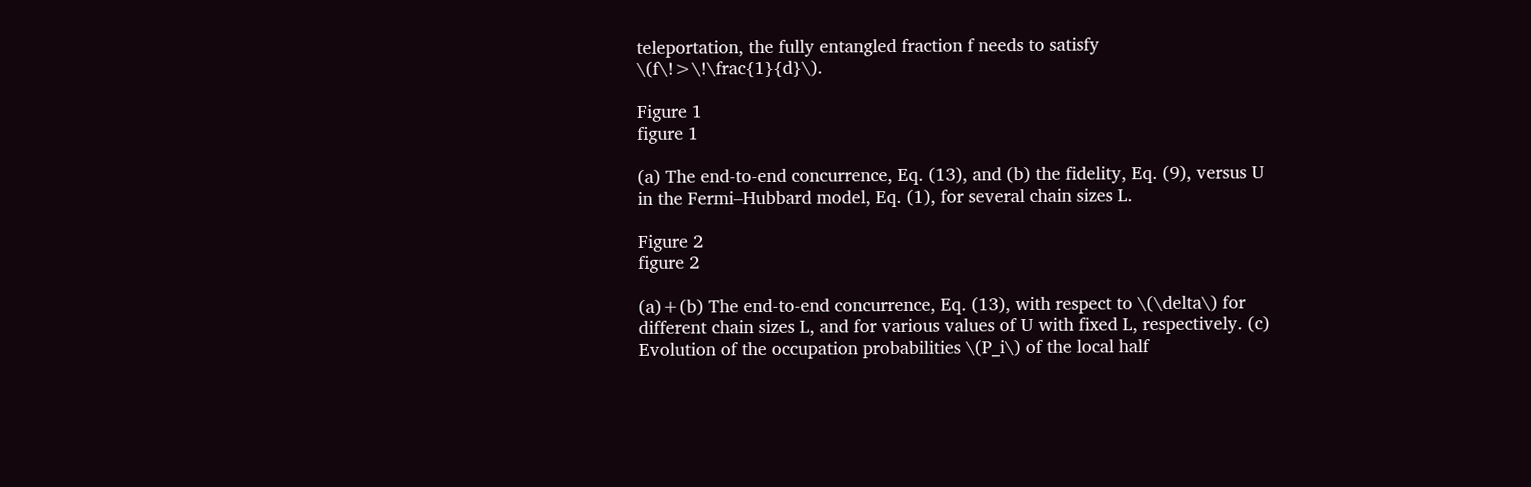teleportation, the fully entangled fraction f needs to satisfy \(f\!>\!\frac{1}{d}\).

Figure 1
figure 1

(a) The end-to-end concurrence, Eq. (13), and (b) the fidelity, Eq. (9), versus U in the Fermi–Hubbard model, Eq. (1), for several chain sizes L.

Figure 2
figure 2

(a)+(b) The end-to-end concurrence, Eq. (13), with respect to \(\delta\) for different chain sizes L, and for various values of U with fixed L, respectively. (c) Evolution of the occupation probabilities \(P_i\) of the local half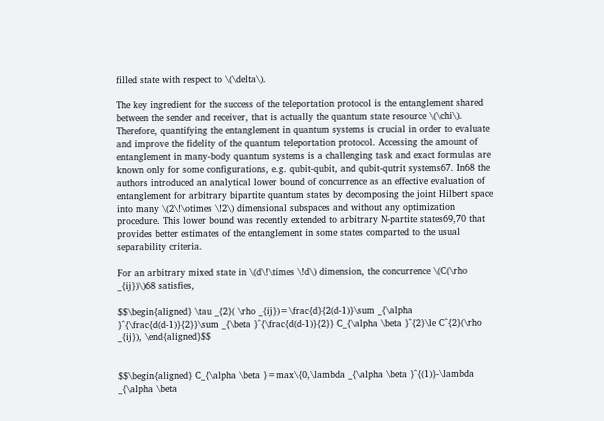filled state with respect to \(\delta\).

The key ingredient for the success of the teleportation protocol is the entanglement shared between the sender and receiver, that is actually the quantum state resource \(\chi\). Therefore, quantifying the entanglement in quantum systems is crucial in order to evaluate and improve the fidelity of the quantum teleportation protocol. Accessing the amount of entanglement in many-body quantum systems is a challenging task and exact formulas are known only for some configurations, e.g. qubit-qubit, and qubit-qutrit systems67. In68 the authors introduced an analytical lower bound of concurrence as an effective evaluation of entanglement for arbitrary bipartite quantum states by decomposing the joint Hilbert space into many \(2\!\otimes \!2\) dimensional subspaces and without any optimization procedure. This lower bound was recently extended to arbitrary N-partite states69,70 that provides better estimates of the entanglement in some states comparted to the usual separability criteria.

For an arbitrary mixed state in \(d\!\times \!d\) dimension, the concurrence \(C(\rho _{ij})\)68 satisfies,

$$\begin{aligned} \tau _{2}( \rho _{ij})=\frac{d}{2(d-1)}\sum _{\alpha }^{\frac{d(d-1)}{2}}\sum _{\beta }^{\frac{d(d-1)}{2}} C_{\alpha \beta }^{2}\le C^{2}(\rho _{ij}), \end{aligned}$$


$$\begin{aligned} C_{\alpha \beta }=max\{0,\lambda _{\alpha \beta }^{(1)}-\lambda _{\alpha \beta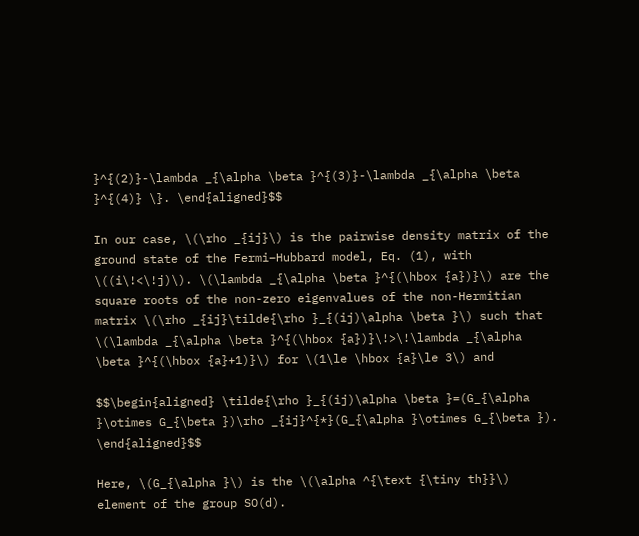}^{(2)}-\lambda _{\alpha \beta }^{(3)}-\lambda _{\alpha \beta }^{(4)} \}. \end{aligned}$$

In our case, \(\rho _{ij}\) is the pairwise density matrix of the ground state of the Fermi–Hubbard model, Eq. (1), with \((i\!<\!j)\). \(\lambda _{\alpha \beta }^{(\hbox {a})}\) are the square roots of the non-zero eigenvalues of the non-Hermitian matrix \(\rho _{ij}\tilde{\rho }_{(ij)\alpha \beta }\) such that \(\lambda _{\alpha \beta }^{(\hbox {a})}\!>\!\lambda _{\alpha \beta }^{(\hbox {a}+1)}\) for \(1\le \hbox {a}\le 3\) and

$$\begin{aligned} \tilde{\rho }_{(ij)\alpha \beta }=(G_{\alpha }\otimes G_{\beta })\rho _{ij}^{*}(G_{\alpha }\otimes G_{\beta }). \end{aligned}$$

Here, \(G_{\alpha }\) is the \(\alpha ^{\text {\tiny th}}\) element of the group SO(d).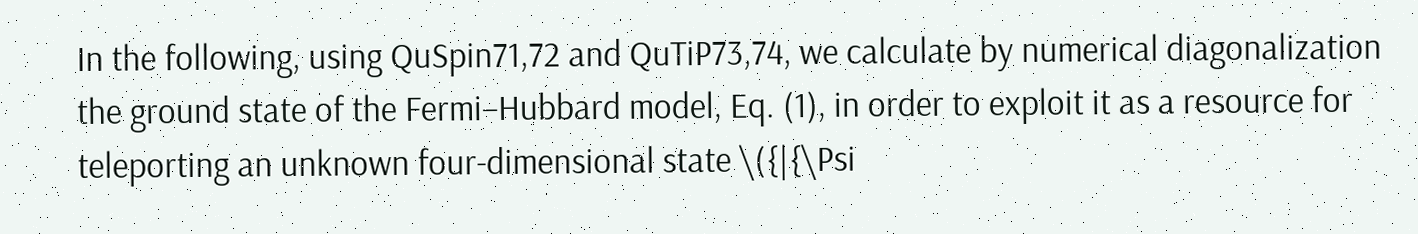In the following, using QuSpin71,72 and QuTiP73,74, we calculate by numerical diagonalization the ground state of the Fermi–Hubbard model, Eq. (1), in order to exploit it as a resource for teleporting an unknown four-dimensional state \({|{\Psi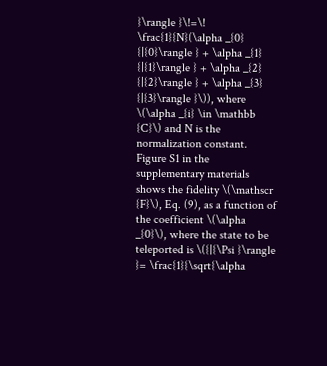}\rangle }\!=\! \frac{1}{N}(\alpha _{0} {|{0}\rangle } + \alpha _{1} {|{1}\rangle } + \alpha _{2} {|{2}\rangle } + \alpha _{3} {|{3}\rangle }\)), where \(\alpha _{i} \in \mathbb {C}\) and N is the normalization constant. Figure S1 in the supplementary materials shows the fidelity \(\mathscr {F}\), Eq. (9), as a function of the coefficient \(\alpha _{0}\), where the state to be teleported is \({|{\Psi }\rangle }= \frac{1}{\sqrt{\alpha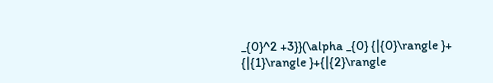_{0}^2 +3}}(\alpha _{0} {|{0}\rangle }+ {|{1}\rangle }+{|{2}\rangle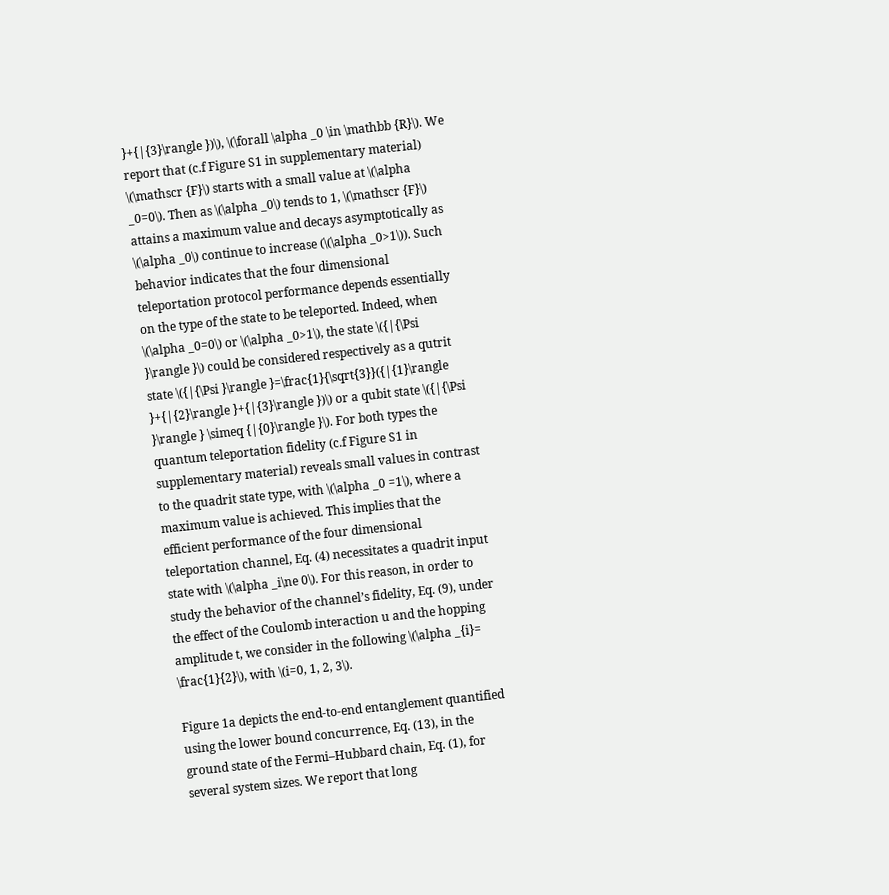}+{|{3}\rangle })\), \(\forall \alpha _0 \in \mathbb {R}\). We report that (c.f Figure S1 in supplementary material) \(\mathscr {F}\) starts with a small value at \(\alpha _0=0\). Then as \(\alpha _0\) tends to 1, \(\mathscr {F}\) attains a maximum value and decays asymptotically as \(\alpha _0\) continue to increase (\(\alpha _0>1\)). Such behavior indicates that the four dimensional teleportation protocol performance depends essentially on the type of the state to be teleported. Indeed, when \(\alpha _0=0\) or \(\alpha _0>1\), the state \({|{\Psi }\rangle }\) could be considered respectively as a qutrit state \({|{\Psi }\rangle }=\frac{1}{\sqrt{3}}({|{1}\rangle }+{|{2}\rangle }+{|{3}\rangle })\) or a qubit state \({|{\Psi }\rangle } \simeq {|{0}\rangle }\). For both types the quantum teleportation fidelity (c.f Figure S1 in supplementary material) reveals small values in contrast to the quadrit state type, with \(\alpha _0 =1\), where a maximum value is achieved. This implies that the efficient performance of the four dimensional teleportation channel, Eq. (4) necessitates a quadrit input state with \(\alpha _i\ne 0\). For this reason, in order to study the behavior of the channel’s fidelity, Eq. (9), under the effect of the Coulomb interaction u and the hopping amplitude t, we consider in the following \(\alpha _{i}= \frac{1}{2}\), with \(i=0, 1, 2, 3\).

Figure 1a depicts the end-to-end entanglement quantified using the lower bound concurrence, Eq. (13), in the ground state of the Fermi–Hubbard chain, Eq. (1), for several system sizes. We report that long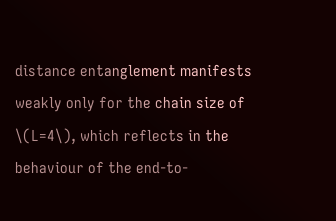distance entanglement manifests weakly only for the chain size of \(L=4\), which reflects in the behaviour of the end-to-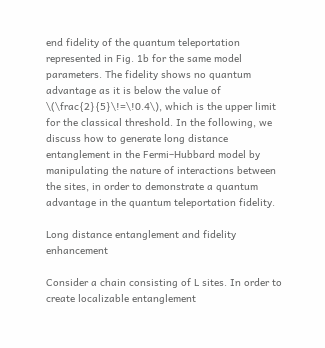end fidelity of the quantum teleportation represented in Fig. 1b for the same model parameters. The fidelity shows no quantum advantage as it is below the value of \(\frac{2}{5}\!=\!0.4\), which is the upper limit for the classical threshold. In the following, we discuss how to generate long distance entanglement in the Fermi–Hubbard model by manipulating the nature of interactions between the sites, in order to demonstrate a quantum advantage in the quantum teleportation fidelity.

Long distance entanglement and fidelity enhancement

Consider a chain consisting of L sites. In order to create localizable entanglement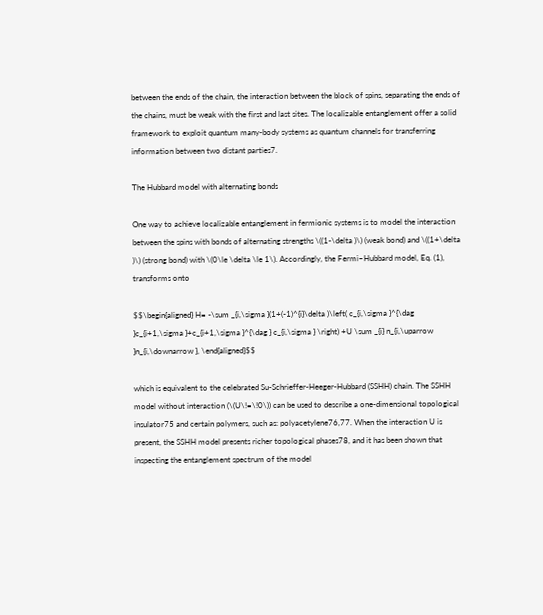between the ends of the chain, the interaction between the block of spins, separating the ends of the chains, must be weak with the first and last sites. The localizable entanglement offer a solid framework to exploit quantum many-body systems as quantum channels for transferring information between two distant parties7.

The Hubbard model with alternating bonds

One way to achieve localizable entanglement in fermionic systems is to model the interaction between the spins with bonds of alternating strengths \((1-\delta )\) (weak bond) and \((1+\delta )\) (strong bond) with \(0\le \delta \le 1\). Accordingly, the Fermi–Hubbard model, Eq. (1), transforms onto

$$\begin{aligned} H= -\sum _{i,\sigma }(1+(-1)^{i}\delta )\left( c_{i,\sigma }^{\dag }c_{i+1,\sigma }+c_{i+1,\sigma }^{\dag } c_{i,\sigma } \right) +U \sum _{i} n_{i,\uparrow }n_{i,\downarrow }, \end{aligned}$$

which is equivalent to the celebrated Su-Schrieffer-Heeger-Hubbard (SSHH) chain. The SSHH model without interaction (\(U\!=\!0\)) can be used to describe a one-dimensional topological insulator75 and certain polymers, such as: polyacetylene76,77. When the interaction U is present, the SSHH model presents richer topological phases78, and it has been shown that inspecting the entanglement spectrum of the model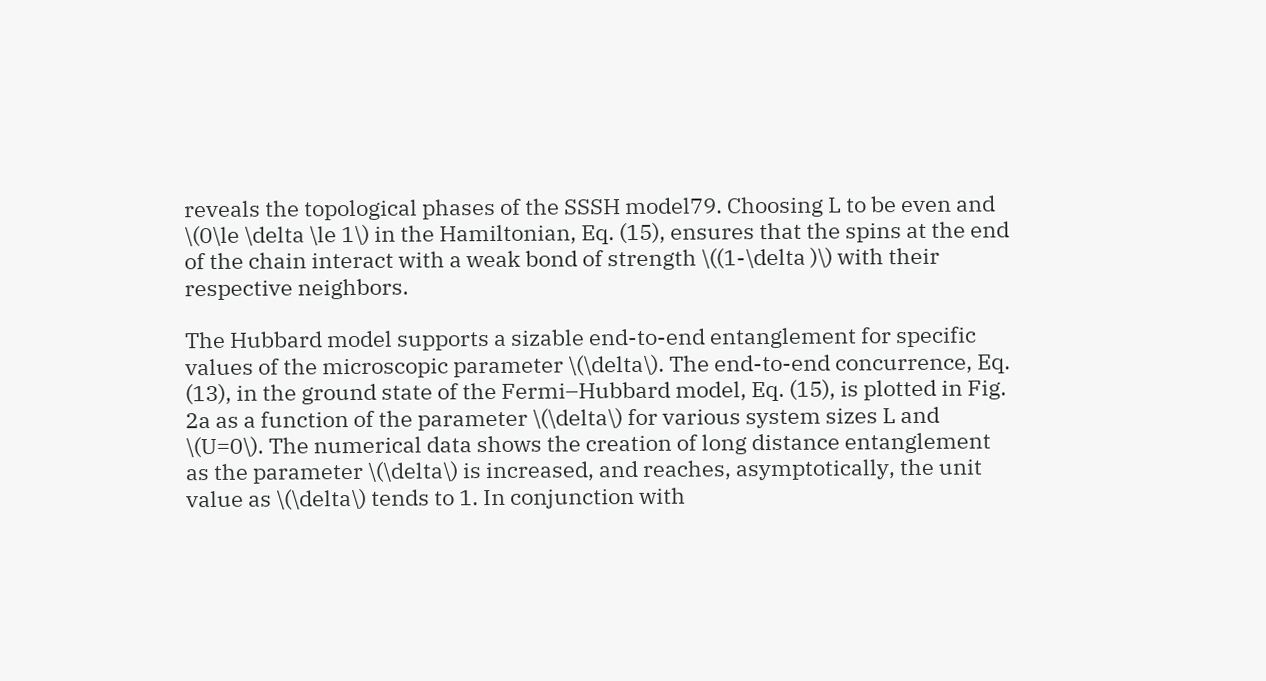reveals the topological phases of the SSSH model79. Choosing L to be even and \(0\le \delta \le 1\) in the Hamiltonian, Eq. (15), ensures that the spins at the end of the chain interact with a weak bond of strength \((1-\delta )\) with their respective neighbors.

The Hubbard model supports a sizable end-to-end entanglement for specific values of the microscopic parameter \(\delta\). The end-to-end concurrence, Eq. (13), in the ground state of the Fermi–Hubbard model, Eq. (15), is plotted in Fig. 2a as a function of the parameter \(\delta\) for various system sizes L and \(U=0\). The numerical data shows the creation of long distance entanglement as the parameter \(\delta\) is increased, and reaches, asymptotically, the unit value as \(\delta\) tends to 1. In conjunction with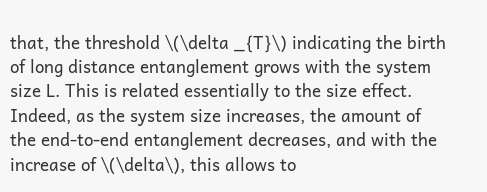that, the threshold \(\delta _{T}\) indicating the birth of long distance entanglement grows with the system size L. This is related essentially to the size effect. Indeed, as the system size increases, the amount of the end-to-end entanglement decreases, and with the increase of \(\delta\), this allows to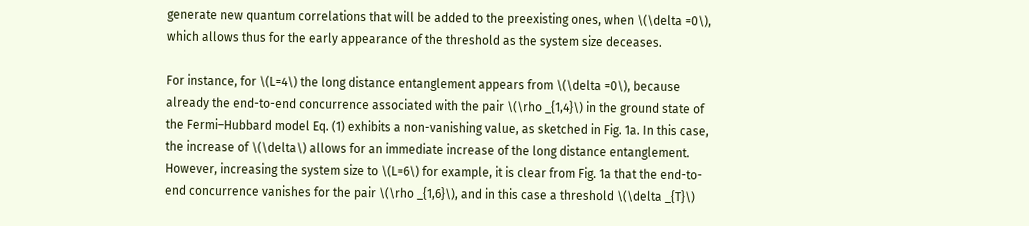generate new quantum correlations that will be added to the preexisting ones, when \(\delta =0\), which allows thus for the early appearance of the threshold as the system size deceases.

For instance, for \(L=4\) the long distance entanglement appears from \(\delta =0\), because already the end-to-end concurrence associated with the pair \(\rho _{1,4}\) in the ground state of the Fermi–Hubbard model Eq. (1) exhibits a non-vanishing value, as sketched in Fig. 1a. In this case, the increase of \(\delta\) allows for an immediate increase of the long distance entanglement. However, increasing the system size to \(L=6\) for example, it is clear from Fig. 1a that the end-to-end concurrence vanishes for the pair \(\rho _{1,6}\), and in this case a threshold \(\delta _{T}\)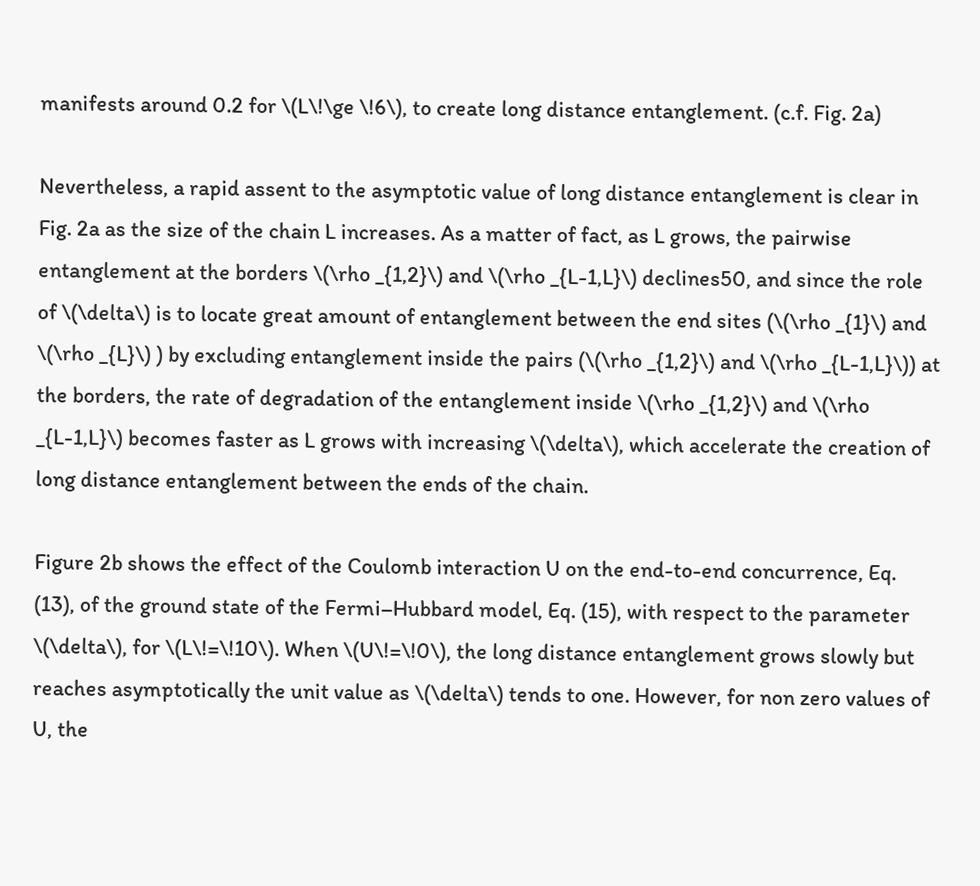manifests around 0.2 for \(L\!\ge \!6\), to create long distance entanglement. (c.f. Fig. 2a)

Nevertheless, a rapid assent to the asymptotic value of long distance entanglement is clear in Fig. 2a as the size of the chain L increases. As a matter of fact, as L grows, the pairwise entanglement at the borders \(\rho _{1,2}\) and \(\rho _{L-1,L}\) declines50, and since the role of \(\delta\) is to locate great amount of entanglement between the end sites (\(\rho _{1}\) and \(\rho _{L}\) ) by excluding entanglement inside the pairs (\(\rho _{1,2}\) and \(\rho _{L-1,L}\)) at the borders, the rate of degradation of the entanglement inside \(\rho _{1,2}\) and \(\rho _{L-1,L}\) becomes faster as L grows with increasing \(\delta\), which accelerate the creation of long distance entanglement between the ends of the chain.

Figure 2b shows the effect of the Coulomb interaction U on the end-to-end concurrence, Eq. (13), of the ground state of the Fermi–Hubbard model, Eq. (15), with respect to the parameter \(\delta\), for \(L\!=\!10\). When \(U\!=\!0\), the long distance entanglement grows slowly but reaches asymptotically the unit value as \(\delta\) tends to one. However, for non zero values of U, the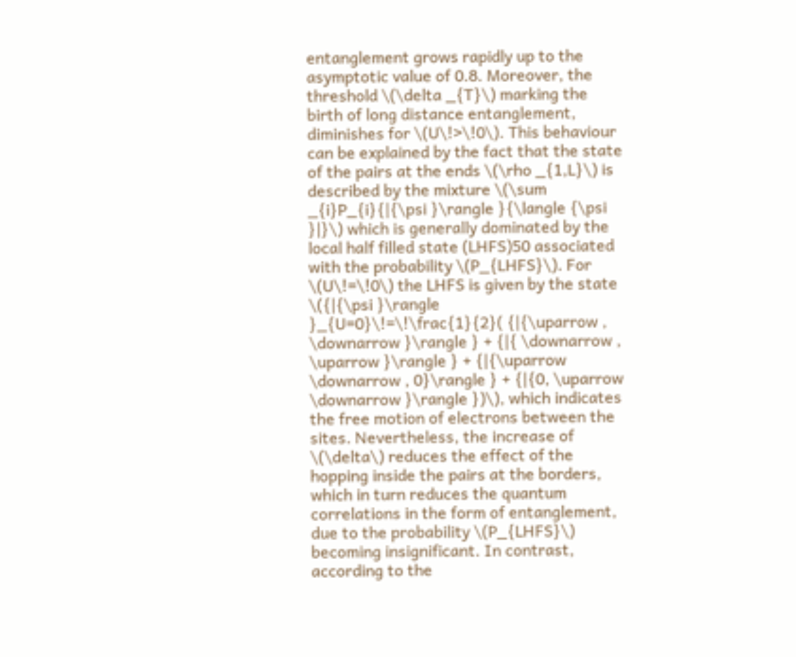entanglement grows rapidly up to the asymptotic value of 0.8. Moreover, the threshold \(\delta _{T}\) marking the birth of long distance entanglement, diminishes for \(U\!>\!0\). This behaviour can be explained by the fact that the state of the pairs at the ends \(\rho _{1,L}\) is described by the mixture \(\sum _{i}P_{i}{|{\psi }\rangle }{\langle {\psi }|}\) which is generally dominated by the local half filled state (LHFS)50 associated with the probability \(P_{LHFS}\). For \(U\!=\!0\) the LHFS is given by the state \({|{\psi }\rangle }_{U=0}\!=\!\frac{1}{2}( {|{\uparrow , \downarrow }\rangle } + {|{ \downarrow , \uparrow }\rangle } + {|{\uparrow \downarrow , 0}\rangle } + {|{0, \uparrow \downarrow }\rangle })\), which indicates the free motion of electrons between the sites. Nevertheless, the increase of \(\delta\) reduces the effect of the hopping inside the pairs at the borders, which in turn reduces the quantum correlations in the form of entanglement, due to the probability \(P_{LHFS}\) becoming insignificant. In contrast, according to the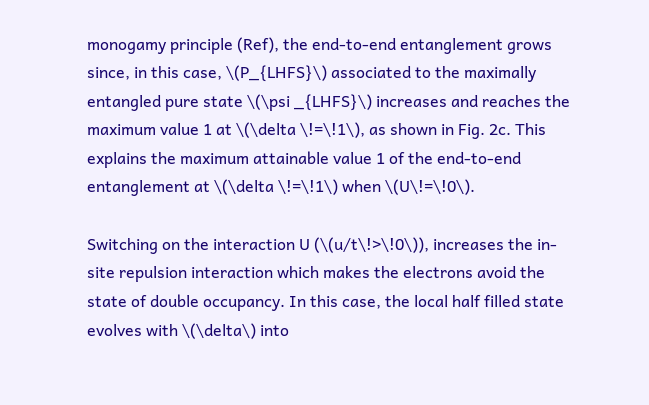monogamy principle (Ref), the end-to-end entanglement grows since, in this case, \(P_{LHFS}\) associated to the maximally entangled pure state \(\psi _{LHFS}\) increases and reaches the maximum value 1 at \(\delta \!=\!1\), as shown in Fig. 2c. This explains the maximum attainable value 1 of the end-to-end entanglement at \(\delta \!=\!1\) when \(U\!=\!0\).

Switching on the interaction U (\(u/t\!>\!0\)), increases the in-site repulsion interaction which makes the electrons avoid the state of double occupancy. In this case, the local half filled state evolves with \(\delta\) into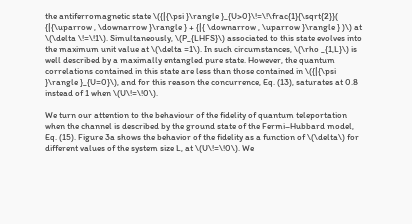the antiferromagnetic state \({|{\psi }\rangle }_{U>0}\!=\!\frac{1}{\sqrt{2}}( {|{\uparrow , \downarrow }\rangle } + {|{ \downarrow , \uparrow }\rangle } )\) at \(\delta \!=\!1\). Simultaneously, \(P_{LHFS}\) associated to this state evolves into the maximum unit value at \(\delta =1\). In such circumstances, \(\rho _{1,L}\) is well described by a maximally entangled pure state. However, the quantum correlations contained in this state are less than those contained in \({|{\psi }\rangle }_{U=0}\), and for this reason the concurrence, Eq. (13), saturates at 0.8 instead of 1 when \(U\!=\!0\).

We turn our attention to the behaviour of the fidelity of quantum teleportation when the channel is described by the ground state of the Fermi–Hubbard model, Eq. (15). Figure 3a shows the behavior of the fidelity as a function of \(\delta\) for different values of the system size L, at \(U\!=\!0\). We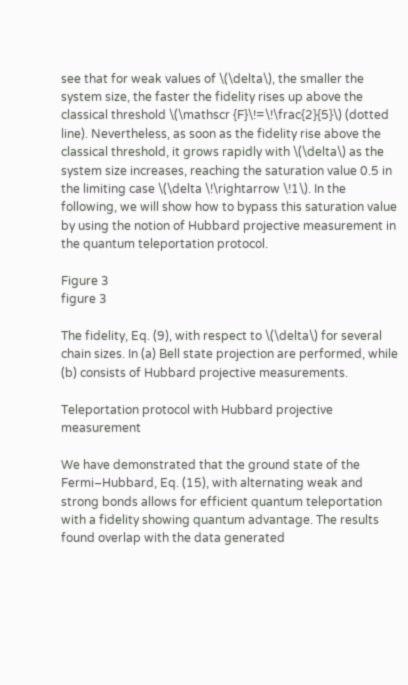see that for weak values of \(\delta\), the smaller the system size, the faster the fidelity rises up above the classical threshold \(\mathscr {F}\!=\!\frac{2}{5}\) (dotted line). Nevertheless, as soon as the fidelity rise above the classical threshold, it grows rapidly with \(\delta\) as the system size increases, reaching the saturation value 0.5 in the limiting case \(\delta \!\rightarrow \!1\). In the following, we will show how to bypass this saturation value by using the notion of Hubbard projective measurement in the quantum teleportation protocol.

Figure 3
figure 3

The fidelity, Eq. (9), with respect to \(\delta\) for several chain sizes. In (a) Bell state projection are performed, while (b) consists of Hubbard projective measurements.

Teleportation protocol with Hubbard projective measurement

We have demonstrated that the ground state of the Fermi–Hubbard, Eq. (15), with alternating weak and strong bonds allows for efficient quantum teleportation with a fidelity showing quantum advantage. The results found overlap with the data generated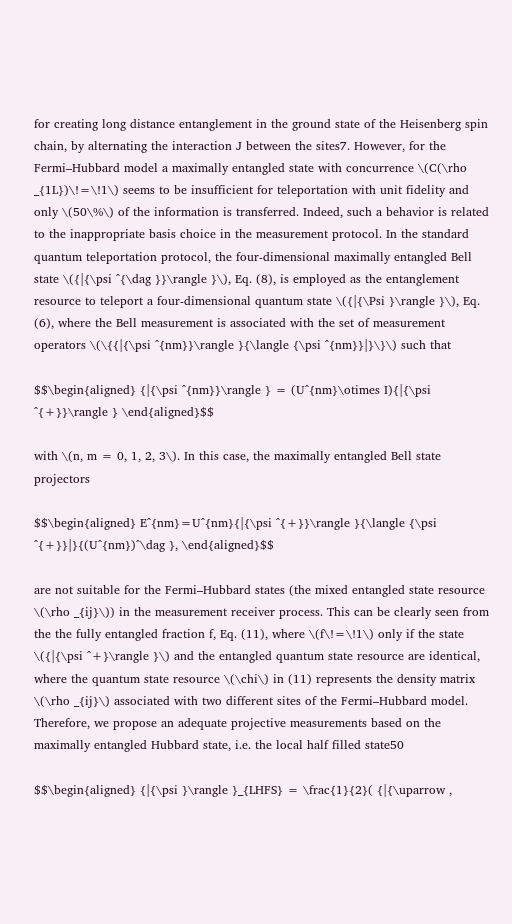for creating long distance entanglement in the ground state of the Heisenberg spin chain, by alternating the interaction J between the sites7. However, for the Fermi–Hubbard model a maximally entangled state with concurrence \(C(\rho _{1L})\!=\!1\) seems to be insufficient for teleportation with unit fidelity and only \(50\%\) of the information is transferred. Indeed, such a behavior is related to the inappropriate basis choice in the measurement protocol. In the standard quantum teleportation protocol, the four-dimensional maximally entangled Bell state \({|{\psi ^{\dag }}\rangle }\), Eq. (8), is employed as the entanglement resource to teleport a four-dimensional quantum state \({|{\Psi }\rangle }\), Eq. (6), where the Bell measurement is associated with the set of measurement operators \(\{{|{\psi ^{nm}}\rangle }{\langle {\psi ^{nm}}|}\}\) such that

$$\begin{aligned} {|{\psi ^{nm}}\rangle } = (U^{nm}\otimes I){|{\psi ^{+}}\rangle } \end{aligned}$$

with \(n, m = 0, 1, 2, 3\). In this case, the maximally entangled Bell state projectors

$$\begin{aligned} E^{nm}=U^{nm}{|{\psi ^{+}}\rangle }{\langle {\psi ^{+}}|}{(U^{nm})^\dag }, \end{aligned}$$

are not suitable for the Fermi–Hubbard states (the mixed entangled state resource \(\rho _{ij}\)) in the measurement receiver process. This can be clearly seen from the the fully entangled fraction f, Eq. (11), where \(f\!=\!1\) only if the state \({|{\psi ^+}\rangle }\) and the entangled quantum state resource are identical, where the quantum state resource \(\chi\) in (11) represents the density matrix \(\rho _{ij}\) associated with two different sites of the Fermi–Hubbard model. Therefore, we propose an adequate projective measurements based on the maximally entangled Hubbard state, i.e. the local half filled state50

$$\begin{aligned} {|{\psi }\rangle }_{LHFS} = \frac{1}{2}( {|{\uparrow ,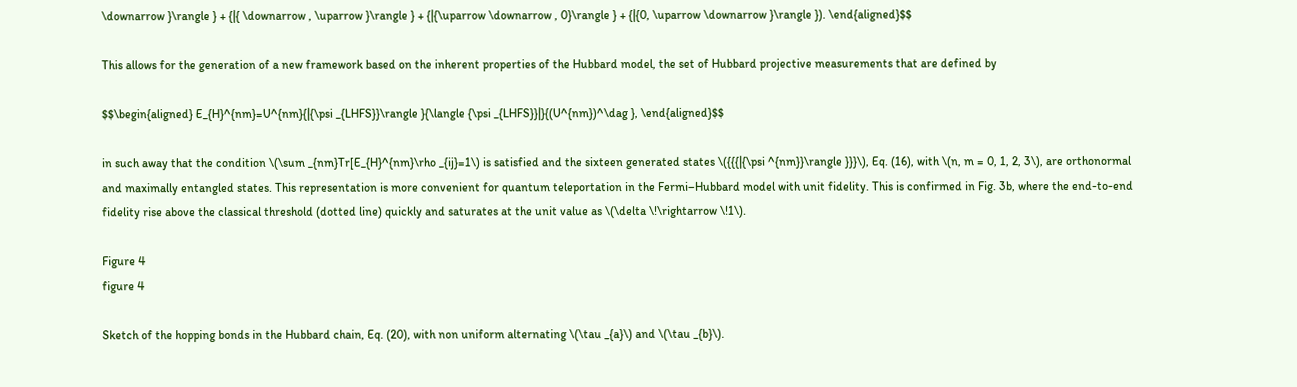\downarrow }\rangle } + {|{ \downarrow , \uparrow }\rangle } + {|{\uparrow \downarrow , 0}\rangle } + {|{0, \uparrow \downarrow }\rangle }). \end{aligned}$$

This allows for the generation of a new framework based on the inherent properties of the Hubbard model, the set of Hubbard projective measurements that are defined by

$$\begin{aligned} E_{H}^{nm}=U^{nm}{|{\psi _{LHFS}}\rangle }{\langle {\psi _{LHFS}}|}{(U^{nm})^\dag }, \end{aligned}$$

in such away that the condition \(\sum _{nm}Tr[E_{H}^{nm}\rho _{ij}=1\) is satisfied and the sixteen generated states \({{{|{\psi ^{nm}}\rangle }}}\), Eq. (16), with \(n, m = 0, 1, 2, 3\), are orthonormal and maximally entangled states. This representation is more convenient for quantum teleportation in the Fermi–Hubbard model with unit fidelity. This is confirmed in Fig. 3b, where the end-to-end fidelity rise above the classical threshold (dotted line) quickly and saturates at the unit value as \(\delta \!\rightarrow \!1\).

Figure 4
figure 4

Sketch of the hopping bonds in the Hubbard chain, Eq. (20), with non uniform alternating \(\tau _{a}\) and \(\tau _{b}\).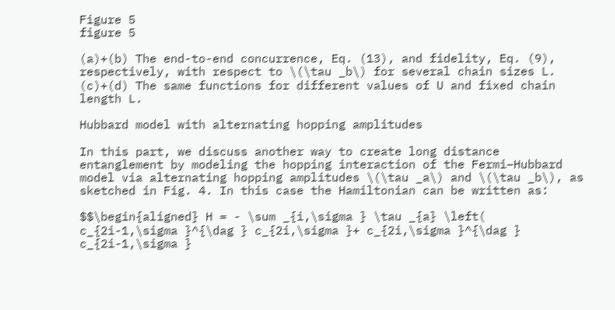Figure 5
figure 5

(a)+(b) The end-to-end concurrence, Eq. (13), and fidelity, Eq. (9), respectively, with respect to \(\tau _b\) for several chain sizes L. (c)+(d) The same functions for different values of U and fixed chain length L.

Hubbard model with alternating hopping amplitudes

In this part, we discuss another way to create long distance entanglement by modeling the hopping interaction of the Fermi–Hubbard model via alternating hopping amplitudes \(\tau _a\) and \(\tau _b\), as sketched in Fig. 4. In this case the Hamiltonian can be written as:

$$\begin{aligned} H = - \sum _{i,\sigma } \tau _{a} \left( c_{2i-1,\sigma }^{\dag } c_{2i,\sigma }+ c_{2i,\sigma }^{\dag } c_{2i-1,\sigma }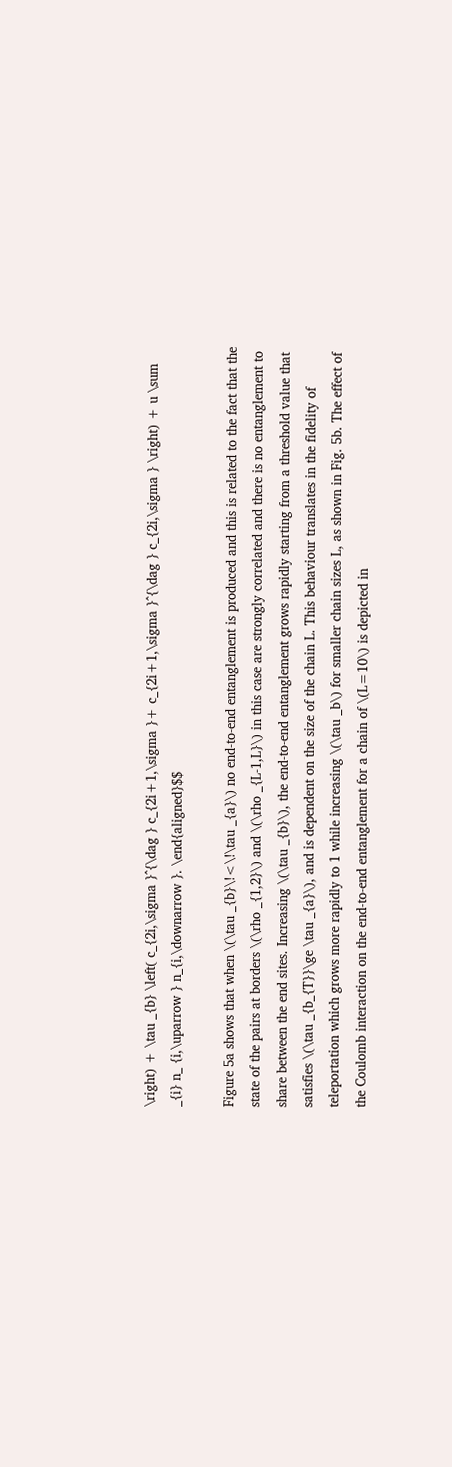\right) + \tau _{b} \left( c_{2i,\sigma }^{\dag } c_{2i+1,\sigma }+ c_{2i+1,\sigma }^{\dag } c_{2i,\sigma } \right) + u \sum _{i} n_ {i,\uparrow } n_{i,\downarrow }. \end{aligned}$$

Figure 5a shows that when \(\tau _{b}\!<\!\tau _{a}\) no end-to-end entanglement is produced and this is related to the fact that the state of the pairs at borders \(\rho _{1,2}\) and \(\rho _{L-1,L}\) in this case are strongly correlated and there is no entanglement to share between the end sites. Increasing \(\tau _{b}\), the end-to-end entanglement grows rapidly starting from a threshold value that satisfies \(\tau _{b_{T}}\ge \tau _{a}\), and is dependent on the size of the chain L. This behaviour translates in the fidelity of teleportation which grows more rapidly to 1 while increasing \(\tau _b\) for smaller chain sizes L, as shown in Fig. 5b. The effect of the Coulomb interaction on the end-to-end entanglement for a chain of \(L=10\) is depicted in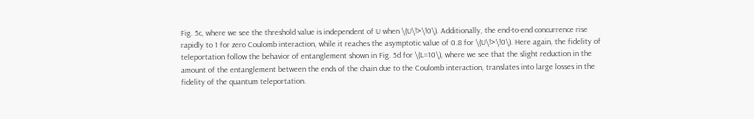Fig. 5c, where we see the threshold value is independent of U when \(U\!>\!0\). Additionally, the end-to-end concurrence rise rapidly to 1 for zero Coulomb interaction, while it reaches the asymptotic value of 0.8 for \(U\!>\!0\). Here again, the fidelity of teleportation follow the behavior of entanglement shown in Fig. 5d for \(L=10\), where we see that the slight reduction in the amount of the entanglement between the ends of the chain due to the Coulomb interaction, translates into large losses in the fidelity of the quantum teleportation.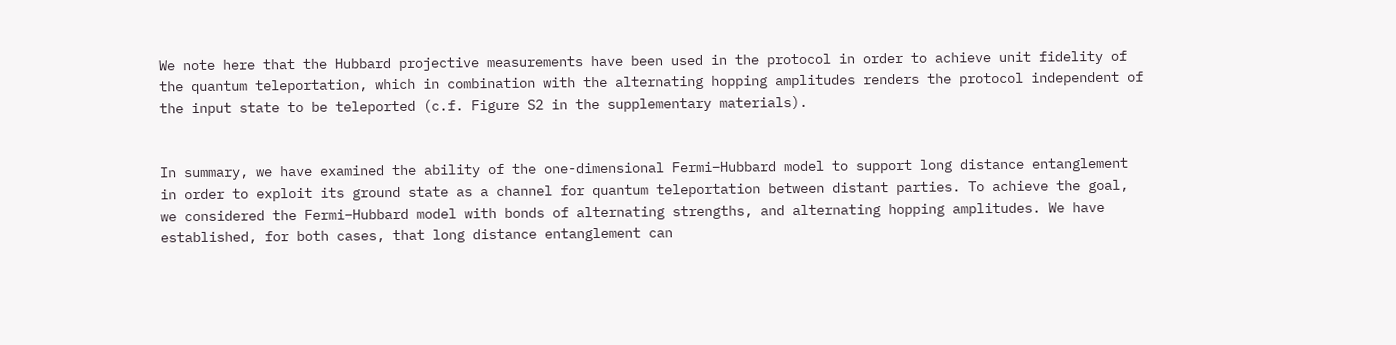We note here that the Hubbard projective measurements have been used in the protocol in order to achieve unit fidelity of the quantum teleportation, which in combination with the alternating hopping amplitudes renders the protocol independent of the input state to be teleported (c.f. Figure S2 in the supplementary materials).


In summary, we have examined the ability of the one-dimensional Fermi–Hubbard model to support long distance entanglement in order to exploit its ground state as a channel for quantum teleportation between distant parties. To achieve the goal, we considered the Fermi–Hubbard model with bonds of alternating strengths, and alternating hopping amplitudes. We have established, for both cases, that long distance entanglement can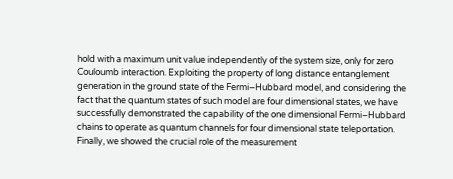hold with a maximum unit value independently of the system size, only for zero Couloumb interaction. Exploiting the property of long distance entanglement generation in the ground state of the Fermi–Hubbard model, and considering the fact that the quantum states of such model are four dimensional states, we have successfully demonstrated the capability of the one dimensional Fermi–Hubbard chains to operate as quantum channels for four dimensional state teleportation. Finally, we showed the crucial role of the measurement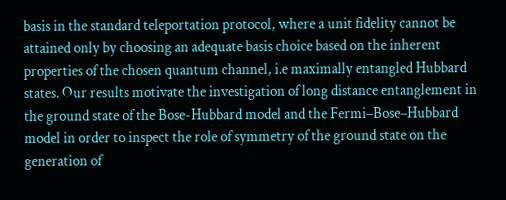basis in the standard teleportation protocol, where a unit fidelity cannot be attained only by choosing an adequate basis choice based on the inherent properties of the chosen quantum channel, i.e maximally entangled Hubbard states. Our results motivate the investigation of long distance entanglement in the ground state of the Bose-Hubbard model and the Fermi–Bose–Hubbard model in order to inspect the role of symmetry of the ground state on the generation of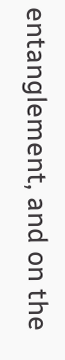entanglement, and on the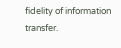fidelity of information transfer.